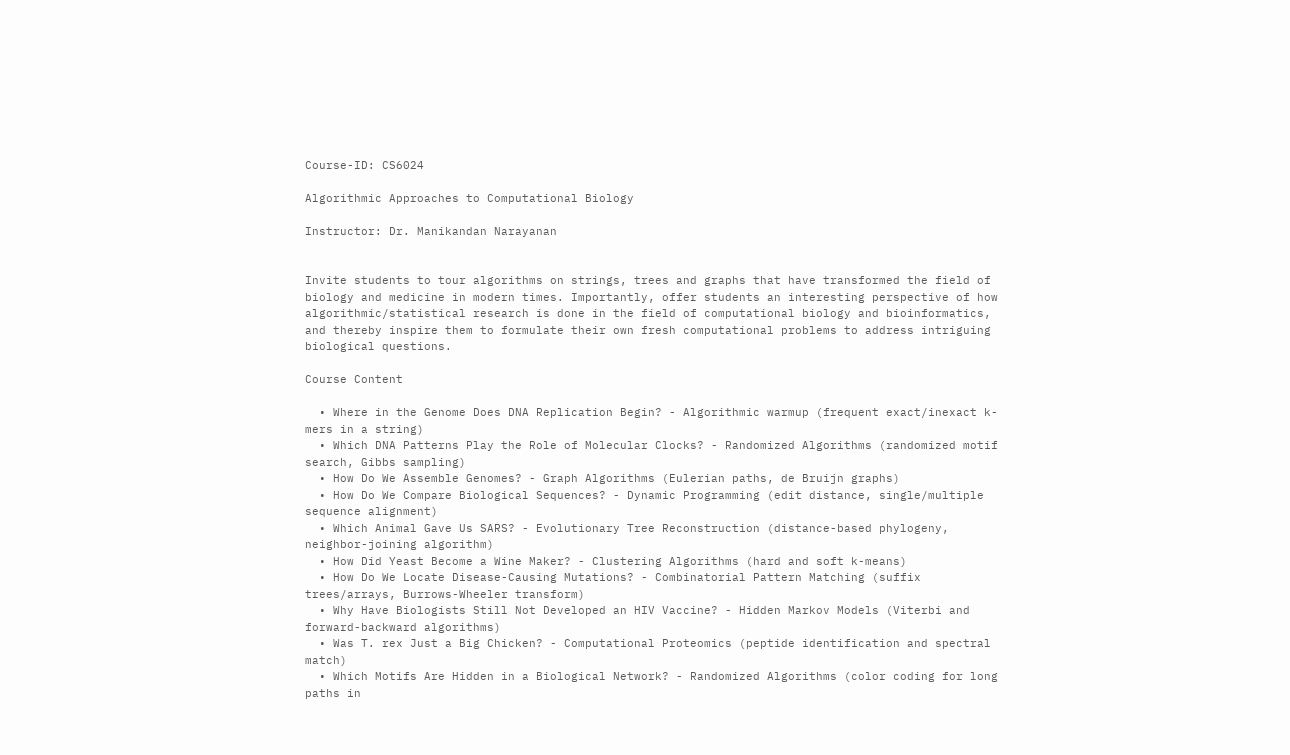Course-ID: CS6024

Algorithmic Approaches to Computational Biology

Instructor: Dr. Manikandan Narayanan


Invite students to tour algorithms on strings, trees and graphs that have transformed the field of biology and medicine in modern times. Importantly, offer students an interesting perspective of how algorithmic/statistical research is done in the field of computational biology and bioinformatics, and thereby inspire them to formulate their own fresh computational problems to address intriguing biological questions.

Course Content

  • Where in the Genome Does DNA Replication Begin? - Algorithmic warmup (frequent exact/inexact k-mers in a string)
  • Which DNA Patterns Play the Role of Molecular Clocks? - Randomized Algorithms (randomized motif search, Gibbs sampling)
  • How Do We Assemble Genomes? - Graph Algorithms (Eulerian paths, de Bruijn graphs)
  • How Do We Compare Biological Sequences? - Dynamic Programming (edit distance, single/multiple sequence alignment)
  • Which Animal Gave Us SARS? - Evolutionary Tree Reconstruction (distance-based phylogeny, neighbor-joining algorithm)
  • How Did Yeast Become a Wine Maker? - Clustering Algorithms (hard and soft k-means)
  • How Do We Locate Disease-Causing Mutations? - Combinatorial Pattern Matching (suffix trees/arrays, Burrows-Wheeler transform)
  • Why Have Biologists Still Not Developed an HIV Vaccine? - Hidden Markov Models (Viterbi and forward-backward algorithms)
  • Was T. rex Just a Big Chicken? - Computational Proteomics (peptide identification and spectral match)
  • Which Motifs Are Hidden in a Biological Network? - Randomized Algorithms (color coding for long paths in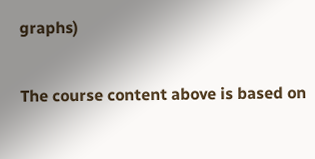graphs)

The course content above is based on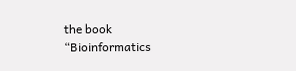the book “Bioinformatics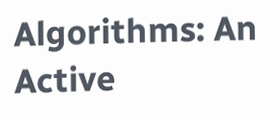Algorithms: An Active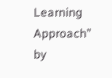Learning Approach” by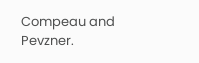Compeau and Pevzner.